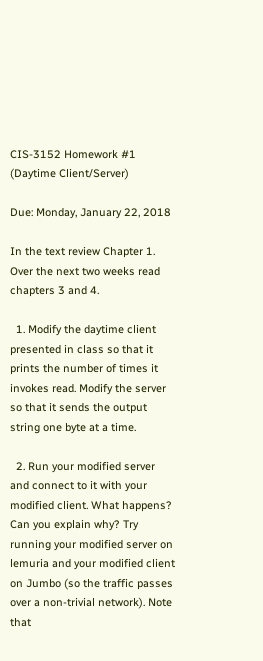CIS-3152 Homework #1 (Daytime Client/Server)

Due: Monday, January 22, 2018

In the text review Chapter 1. Over the next two weeks read chapters 3 and 4.

  1. Modify the daytime client presented in class so that it prints the number of times it invokes read. Modify the server so that it sends the output string one byte at a time.

  2. Run your modified server and connect to it with your modified client. What happens? Can you explain why? Try running your modified server on lemuria and your modified client on Jumbo (so the traffic passes over a non-trivial network). Note that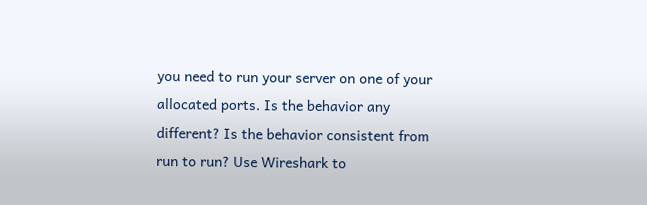you need to run your server on one of your allocated ports. Is the behavior any different? Is the behavior consistent from run to run? Use Wireshark to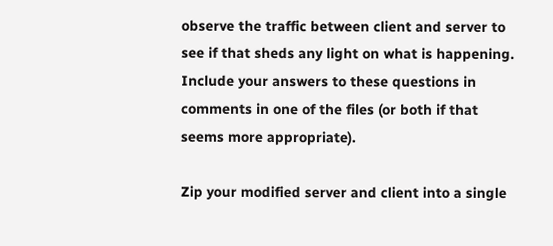observe the traffic between client and server to see if that sheds any light on what is happening. Include your answers to these questions in comments in one of the files (or both if that seems more appropriate).

Zip your modified server and client into a single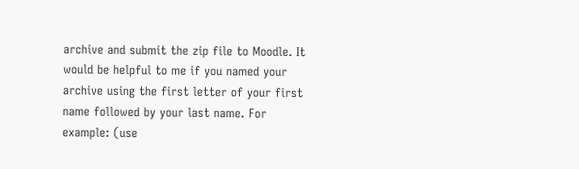archive and submit the zip file to Moodle. It would be helpful to me if you named your archive using the first letter of your first name followed by your last name. For example: (use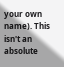your own name). This isn't an absolute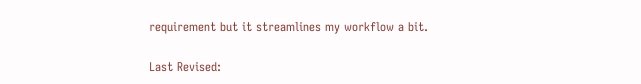requirement but it streamlines my workflow a bit.

Last Revised: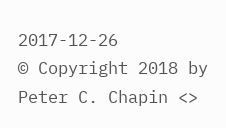2017-12-26
© Copyright 2018 by Peter C. Chapin <>